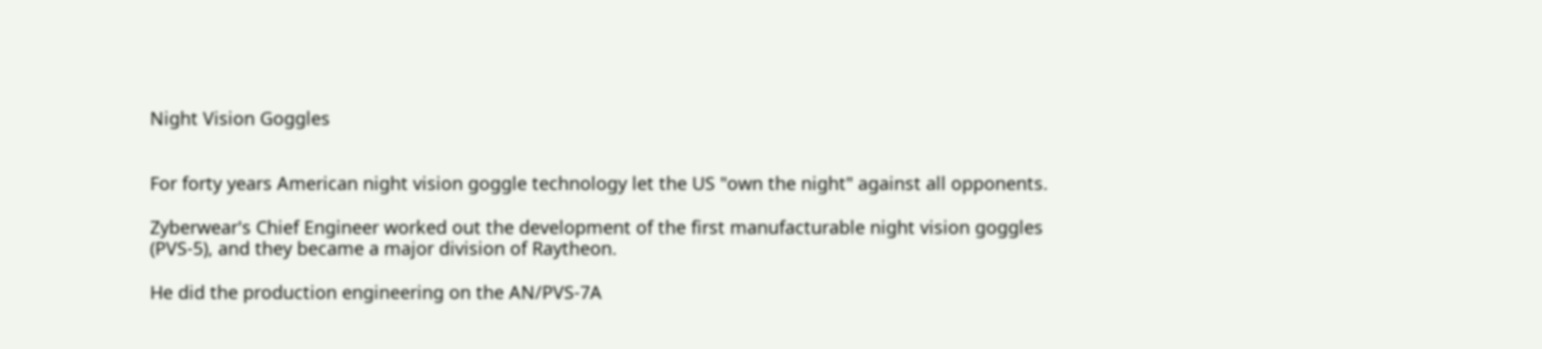Night Vision Goggles


For forty years American night vision goggle technology let the US "own the night" against all opponents.

Zyberwear's Chief Engineer worked out the development of the first manufacturable night vision goggles (PVS-5), and they became a major division of Raytheon.

He did the production engineering on the AN/PVS-7A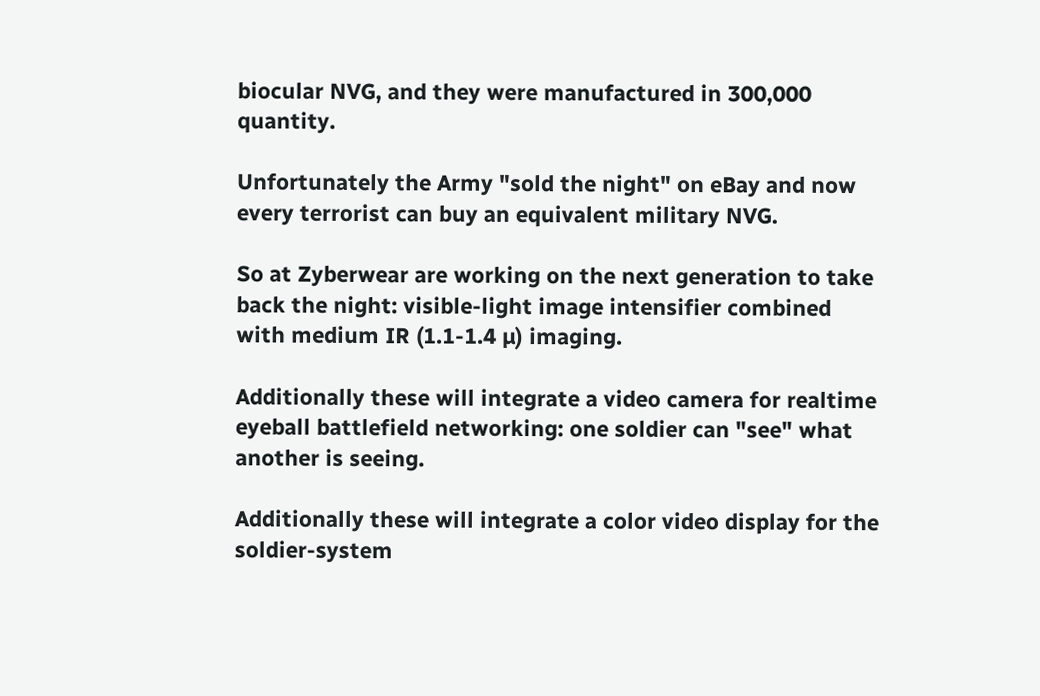biocular NVG, and they were manufactured in 300,000 quantity.

Unfortunately the Army "sold the night" on eBay and now every terrorist can buy an equivalent military NVG.

So at Zyberwear are working on the next generation to take back the night: visible-light image intensifier combined with medium IR (1.1-1.4 µ) imaging.

Additionally these will integrate a video camera for realtime eyeball battlefield networking: one soldier can "see" what another is seeing.

Additionally these will integrate a color video display for the soldier-system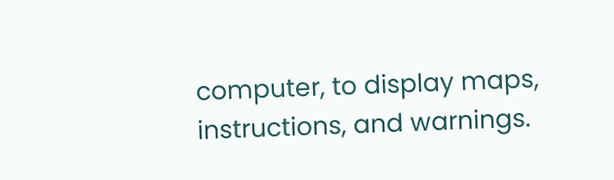computer, to display maps, instructions, and warnings.